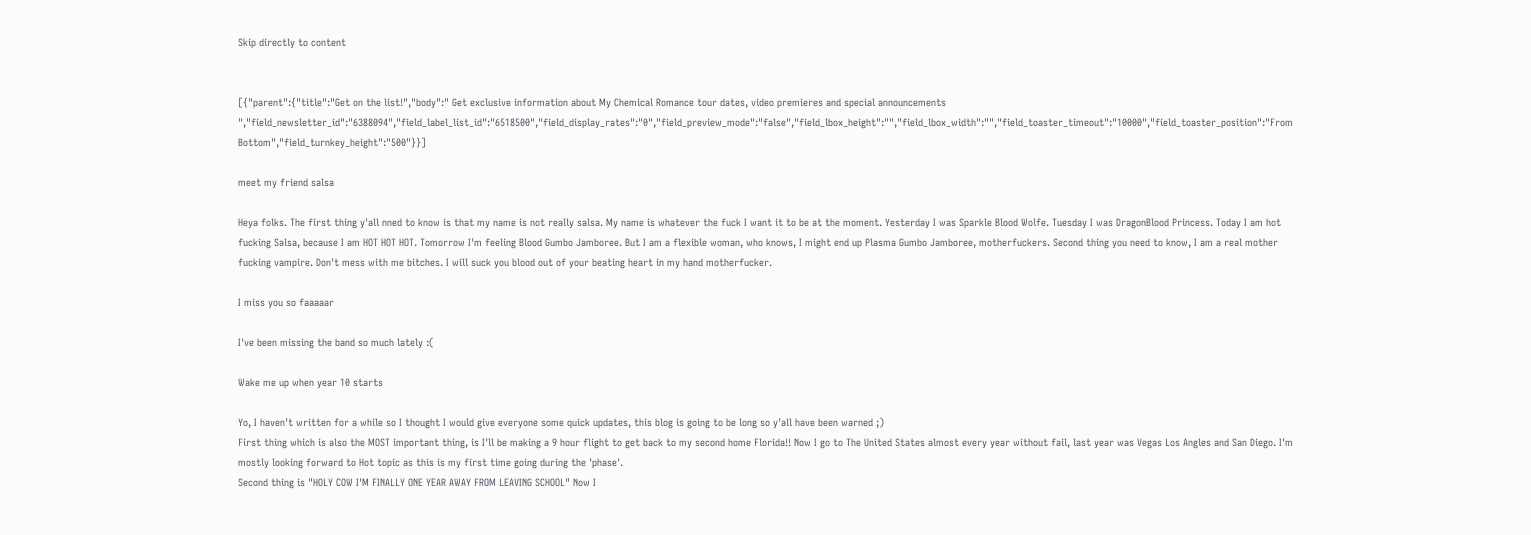Skip directly to content


[{"parent":{"title":"Get on the list!","body":" Get exclusive information about My Chemical Romance tour dates, video premieres and special announcements ","field_newsletter_id":"6388094","field_label_list_id":"6518500","field_display_rates":"0","field_preview_mode":"false","field_lbox_height":"","field_lbox_width":"","field_toaster_timeout":"10000","field_toaster_position":"From Bottom","field_turnkey_height":"500"}}]

meet my friend salsa

Heya folks. The first thing y'all nned to know is that my name is not really salsa. My name is whatever the fuck I want it to be at the moment. Yesterday I was Sparkle Blood Wolfe. Tuesday I was DragonBlood Princess. Today I am hot fucking Salsa, because I am HOT HOT HOT. Tomorrow I'm feeling Blood Gumbo Jamboree. But I am a flexible woman, who knows, I might end up Plasma Gumbo Jamboree, motherfuckers. Second thing you need to know, I am a real mother fucking vampire. Don't mess with me bitches. I will suck you blood out of your beating heart in my hand motherfucker.

I miss you so faaaaar

I've been missing the band so much lately :(

Wake me up when year 10 starts

Yo, I haven't written for a while so I thought I would give everyone some quick updates, this blog is going to be long so y'all have been warned ;)
First thing which is also the MOST important thing, is I'll be making a 9 hour flight to get back to my second home Florida!! Now I go to The United States almost every year without fail, last year was Vegas Los Angles and San Diego. I'm mostly looking forward to Hot topic as this is my first time going during the 'phase'.
Second thing is "HOLY COW I'M FINALLY ONE YEAR AWAY FROM LEAVING SCHOOL" Now I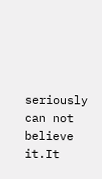seriously can not believe it.It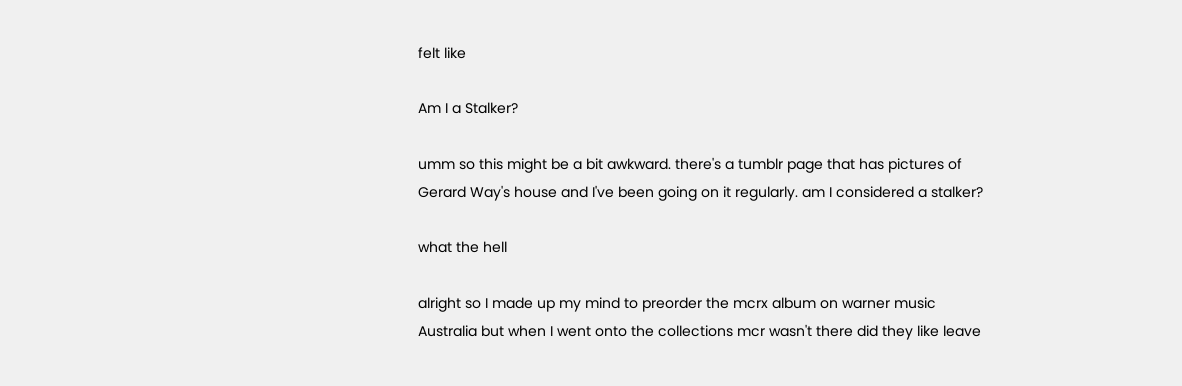felt like

Am I a Stalker?

umm so this might be a bit awkward. there's a tumblr page that has pictures of Gerard Way's house and I've been going on it regularly. am I considered a stalker?

what the hell

alright so I made up my mind to preorder the mcrx album on warner music Australia but when I went onto the collections mcr wasn't there did they like leave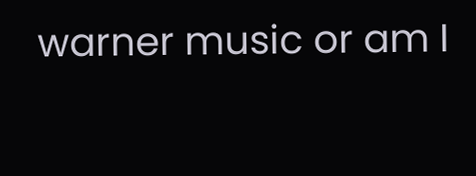warner music or am I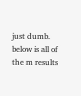just dumb. below is all of the m results